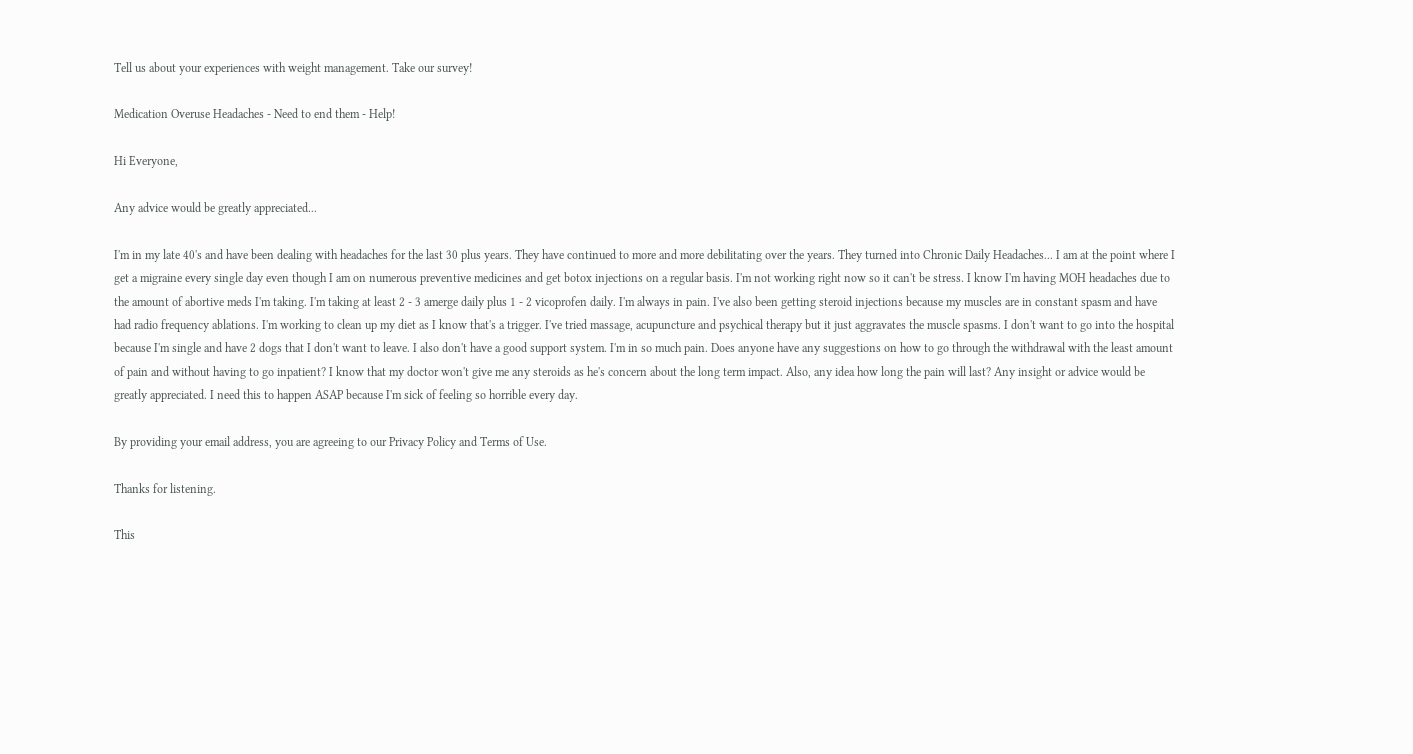Tell us about your experiences with weight management. Take our survey!

Medication Overuse Headaches - Need to end them - Help!

Hi Everyone,

Any advice would be greatly appreciated...

I'm in my late 40's and have been dealing with headaches for the last 30 plus years. They have continued to more and more debilitating over the years. They turned into Chronic Daily Headaches... I am at the point where I get a migraine every single day even though I am on numerous preventive medicines and get botox injections on a regular basis. I'm not working right now so it can't be stress. I know I'm having MOH headaches due to the amount of abortive meds I'm taking. I'm taking at least 2 - 3 amerge daily plus 1 - 2 vicoprofen daily. I'm always in pain. I've also been getting steroid injections because my muscles are in constant spasm and have had radio frequency ablations. I'm working to clean up my diet as I know that's a trigger. I've tried massage, acupuncture and psychical therapy but it just aggravates the muscle spasms. I don't want to go into the hospital because I'm single and have 2 dogs that I don't want to leave. I also don't have a good support system. I'm in so much pain. Does anyone have any suggestions on how to go through the withdrawal with the least amount of pain and without having to go inpatient? I know that my doctor won't give me any steroids as he's concern about the long term impact. Also, any idea how long the pain will last? Any insight or advice would be greatly appreciated. I need this to happen ASAP because I'm sick of feeling so horrible every day.

By providing your email address, you are agreeing to our Privacy Policy and Terms of Use.

Thanks for listening.

This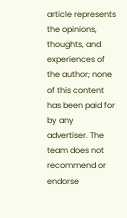article represents the opinions, thoughts, and experiences of the author; none of this content has been paid for by any advertiser. The team does not recommend or endorse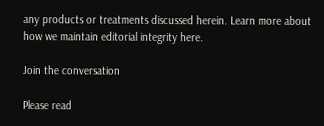any products or treatments discussed herein. Learn more about how we maintain editorial integrity here.

Join the conversation

Please read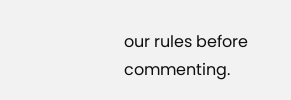our rules before commenting.